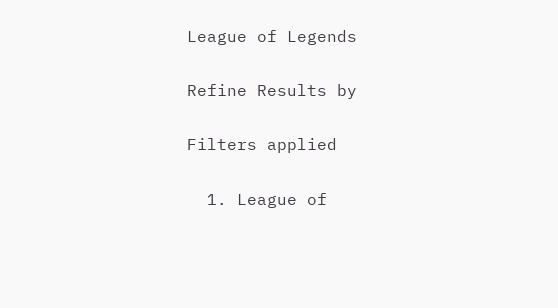League of Legends

Refine Results by

Filters applied

  1. League of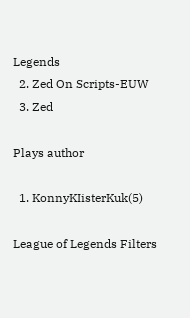Legends
  2. Zed On Scripts-EUW
  3. Zed

Plays author

  1. KonnyKIisterKuk(5)

League of Legends Filters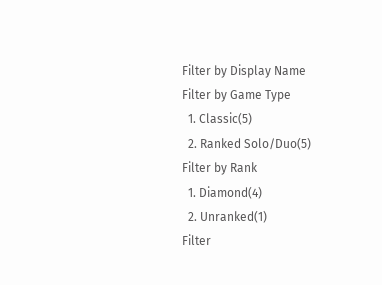Filter by Display Name
Filter by Game Type
  1. Classic(5)
  2. Ranked Solo/Duo(5)
Filter by Rank
  1. Diamond(4)
  2. Unranked(1)
Filter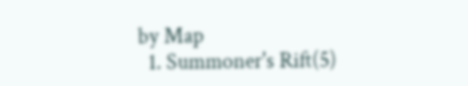by Map
  1. Summoner's Rift(5)